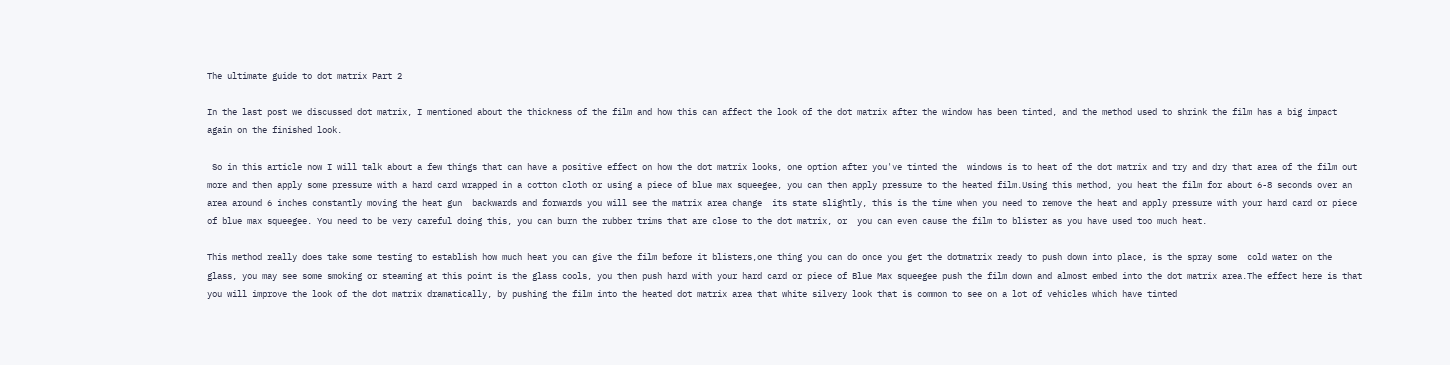The ultimate guide to dot matrix Part 2

In the last post we discussed dot matrix, I mentioned about the thickness of the film and how this can affect the look of the dot matrix after the window has been tinted, and the method used to shrink the film has a big impact again on the finished look.

 So in this article now I will talk about a few things that can have a positive effect on how the dot matrix looks, one option after you've tinted the  windows is to heat of the dot matrix and try and dry that area of the film out more and then apply some pressure with a hard card wrapped in a cotton cloth or using a piece of blue max squeegee, you can then apply pressure to the heated film.Using this method, you heat the film for about 6-8 seconds over an area around 6 inches constantly moving the heat gun  backwards and forwards you will see the matrix area change  its state slightly, this is the time when you need to remove the heat and apply pressure with your hard card or piece of blue max squeegee. You need to be very careful doing this, you can burn the rubber trims that are close to the dot matrix, or  you can even cause the film to blister as you have used too much heat.

This method really does take some testing to establish how much heat you can give the film before it blisters,one thing you can do once you get the dotmatrix ready to push down into place, is the spray some  cold water on the glass, you may see some smoking or steaming at this point is the glass cools, you then push hard with your hard card or piece of Blue Max squeegee push the film down and almost embed into the dot matrix area.The effect here is that you will improve the look of the dot matrix dramatically, by pushing the film into the heated dot matrix area that white silvery look that is common to see on a lot of vehicles which have tinted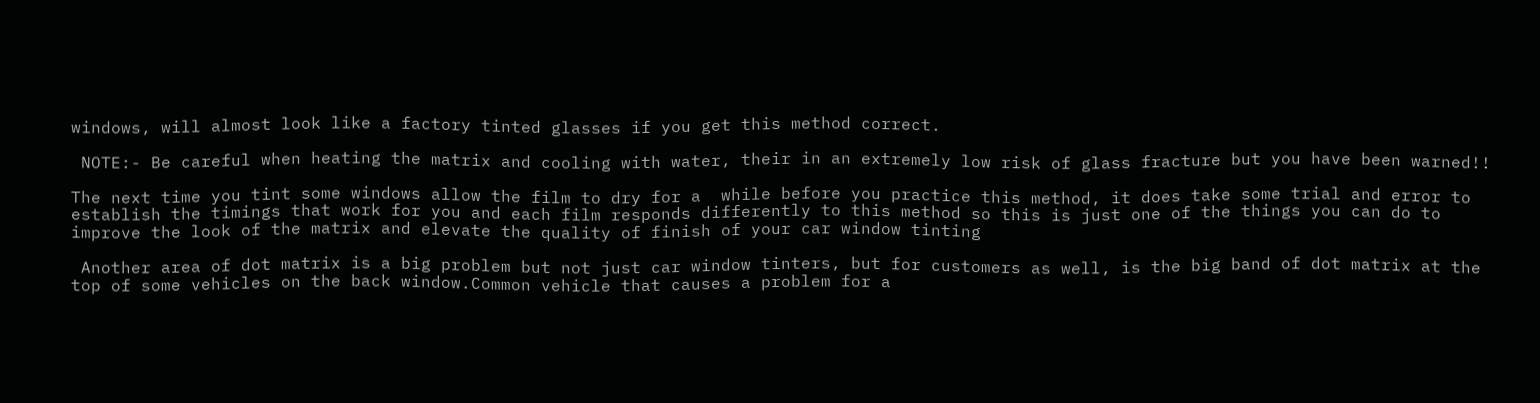windows, will almost look like a factory tinted glasses if you get this method correct.

 NOTE:- Be careful when heating the matrix and cooling with water, their in an extremely low risk of glass fracture but you have been warned!!

The next time you tint some windows allow the film to dry for a  while before you practice this method, it does take some trial and error to establish the timings that work for you and each film responds differently to this method so this is just one of the things you can do to improve the look of the matrix and elevate the quality of finish of your car window tinting

 Another area of dot matrix is a big problem but not just car window tinters, but for customers as well, is the big band of dot matrix at the top of some vehicles on the back window.Common vehicle that causes a problem for a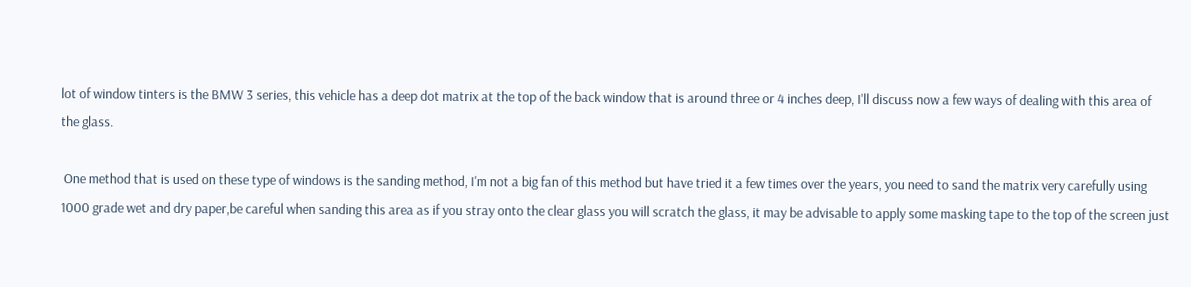lot of window tinters is the BMW 3 series, this vehicle has a deep dot matrix at the top of the back window that is around three or 4 inches deep, I'll discuss now a few ways of dealing with this area of the glass.

 One method that is used on these type of windows is the sanding method, I'm not a big fan of this method but have tried it a few times over the years, you need to sand the matrix very carefully using 1000 grade wet and dry paper,be careful when sanding this area as if you stray onto the clear glass you will scratch the glass, it may be advisable to apply some masking tape to the top of the screen just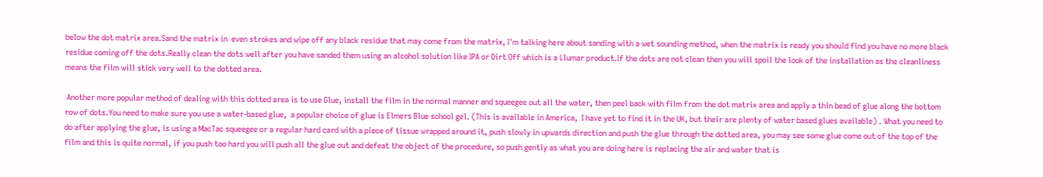below the dot matrix area.Sand the matrix in  even strokes and wipe off any black residue that may come from the matrix, I'm talking here about sanding with a wet sounding method, when the matrix is ready you should find you have no more black residue coming off the dots.Really clean the dots well after you have sanded them using an alcohol solution like IPA or Dirt Off which is a Llumar product.If the dots are not clean then you will spoil the look of the installation as the cleanliness means the film will stick very well to the dotted area.

 Another more popular method of dealing with this dotted area is to use Glue, install the film in the normal manner and squeegee out all the water, then peel back with film from the dot matrix area and apply a thin bead of glue along the bottom row of dots.You need to make sure you use a water-based glue,  a popular choice of glue is Elmers Blue school gel. (This is available in America,  I have yet to find it in the UK, but their are plenty of water based glues available) . What you need to do after applying the glue, is using a MacTac squeegee or a regular hard card with a piece of tissue wrapped around it, push slowly in upwards direction and push the glue through the dotted area, you may see some glue come out of the top of the film and this is quite normal, if you push too hard you will push all the glue out and defeat the object of the procedure, so push gently as what you are doing here is replacing the air and water that is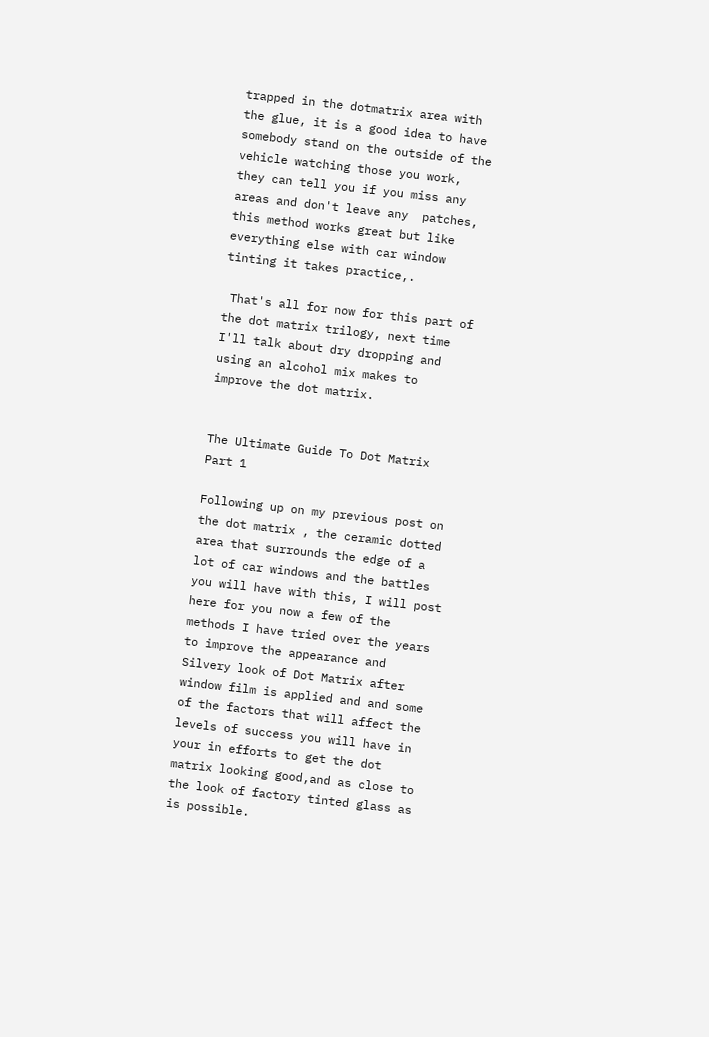trapped in the dotmatrix area with the glue, it is a good idea to have somebody stand on the outside of the vehicle watching those you work,  they can tell you if you miss any areas and don't leave any  patches, this method works great but like everything else with car window tinting it takes practice,.

 That's all for now for this part of the dot matrix trilogy, next time I'll talk about dry dropping and using an alcohol mix makes to  improve the dot matrix.


The Ultimate Guide To Dot Matrix Part 1

Following up on my previous post on the dot matrix , the ceramic dotted area that surrounds the edge of a lot of car windows and the battles you will have with this, I will post here for you now a few of the methods I have tried over the years to improve the appearance and Silvery look of Dot Matrix after window film is applied and and some of the factors that will affect the levels of success you will have in your in efforts to get the dot matrix looking good,and as close to the look of factory tinted glass as is possible.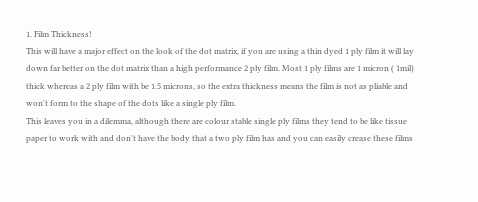1. Film Thickness!
This will have a major effect on the look of the dot matrix, if you are using a thin dyed 1 ply film it will lay down far better on the dot matrix than a high performance 2 ply film. Most 1 ply films are 1 micron ( 1mil) thick whereas a 2 ply film with be 1.5 microns, so the extra thickness means the film is not as pliable and won't form to the shape of the dots like a single ply film.
This leaves you in a dilemma, although there are colour stable single ply films they tend to be like tissue paper to work with and don't have the body that a two ply film has and you can easily crease these films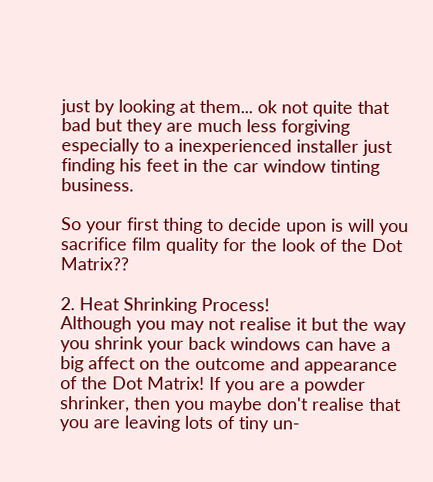just by looking at them... ok not quite that bad but they are much less forgiving especially to a inexperienced installer just finding his feet in the car window tinting business.

So your first thing to decide upon is will you sacrifice film quality for the look of the Dot Matrix??

2. Heat Shrinking Process!
Although you may not realise it but the way you shrink your back windows can have a big affect on the outcome and appearance of the Dot Matrix! If you are a powder shrinker, then you maybe don't realise that you are leaving lots of tiny un-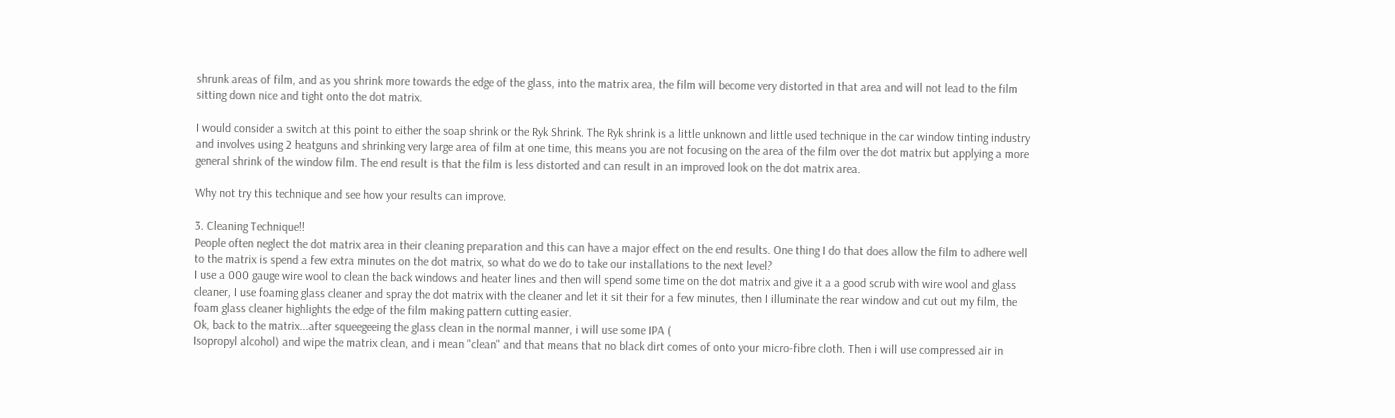shrunk areas of film, and as you shrink more towards the edge of the glass, into the matrix area, the film will become very distorted in that area and will not lead to the film sitting down nice and tight onto the dot matrix.

I would consider a switch at this point to either the soap shrink or the Ryk Shrink. The Ryk shrink is a little unknown and little used technique in the car window tinting industry and involves using 2 heatguns and shrinking very large area of film at one time, this means you are not focusing on the area of the film over the dot matrix but applying a more general shrink of the window film. The end result is that the film is less distorted and can result in an improved look on the dot matrix area.

Why not try this technique and see how your results can improve.

3. Cleaning Technique!!
People often neglect the dot matrix area in their cleaning preparation and this can have a major effect on the end results. One thing I do that does allow the film to adhere well to the matrix is spend a few extra minutes on the dot matrix, so what do we do to take our installations to the next level?
I use a 000 gauge wire wool to clean the back windows and heater lines and then will spend some time on the dot matrix and give it a a good scrub with wire wool and glass cleaner, I use foaming glass cleaner and spray the dot matrix with the cleaner and let it sit their for a few minutes, then I illuminate the rear window and cut out my film, the foam glass cleaner highlights the edge of the film making pattern cutting easier.
Ok, back to the matrix...after squeegeeing the glass clean in the normal manner, i will use some IPA (
Isopropyl alcohol) and wipe the matrix clean, and i mean "clean" and that means that no black dirt comes of onto your micro-fibre cloth. Then i will use compressed air in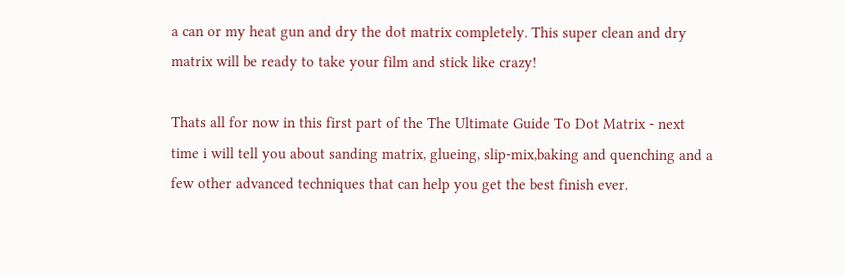a can or my heat gun and dry the dot matrix completely. This super clean and dry matrix will be ready to take your film and stick like crazy!

Thats all for now in this first part of the The Ultimate Guide To Dot Matrix - next time i will tell you about sanding matrix, glueing, slip-mix,baking and quenching and a few other advanced techniques that can help you get the best finish ever.